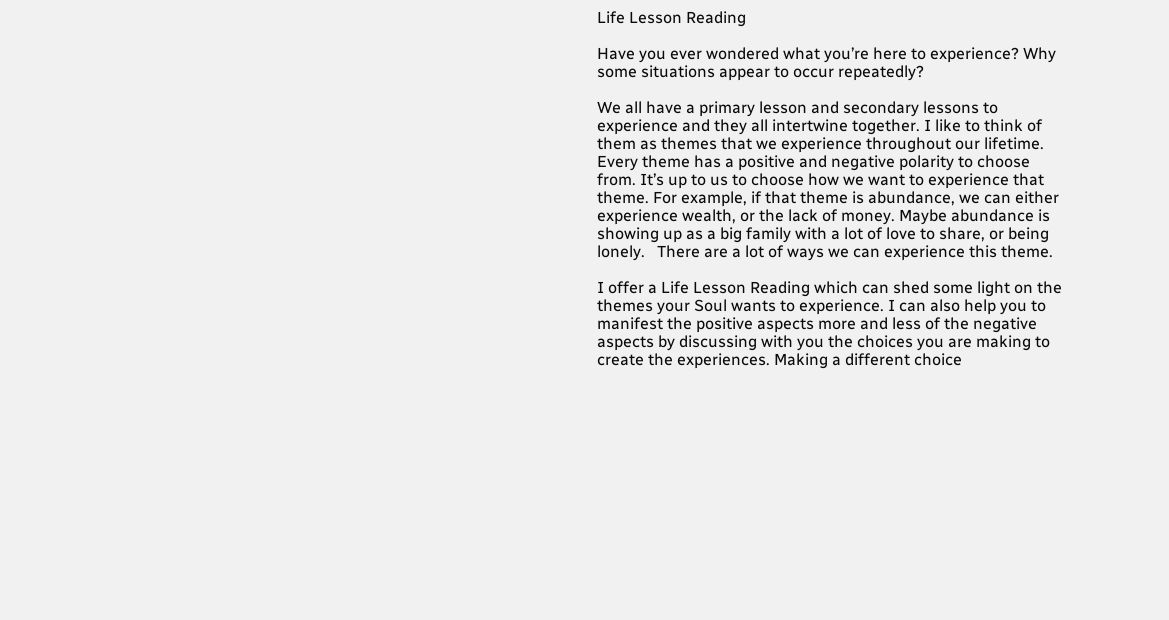Life Lesson Reading

Have you ever wondered what you’re here to experience? Why some situations appear to occur repeatedly?

We all have a primary lesson and secondary lessons to experience and they all intertwine together. I like to think of them as themes that we experience throughout our lifetime. Every theme has a positive and negative polarity to choose from. It’s up to us to choose how we want to experience that theme. For example, if that theme is abundance, we can either experience wealth, or the lack of money. Maybe abundance is showing up as a big family with a lot of love to share, or being lonely.   There are a lot of ways we can experience this theme.

I offer a Life Lesson Reading which can shed some light on the themes your Soul wants to experience. I can also help you to manifest the positive aspects more and less of the negative aspects by discussing with you the choices you are making to create the experiences. Making a different choice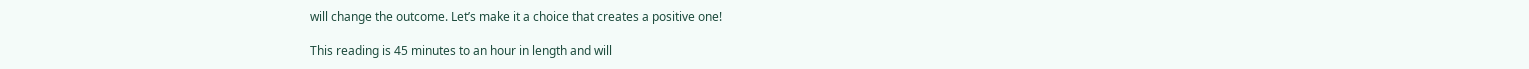will change the outcome. Let’s make it a choice that creates a positive one!

This reading is 45 minutes to an hour in length and will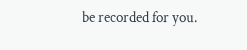be recorded for you.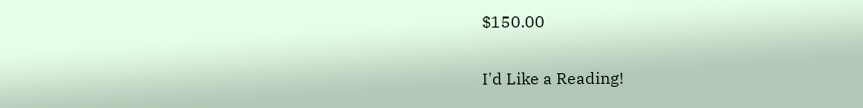$150.00

I'd Like a Reading!